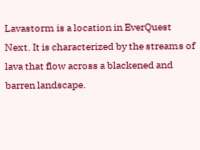Lavastorm is a location in EverQuest Next. It is characterized by the streams of lava that flow across a blackened and barren landscape.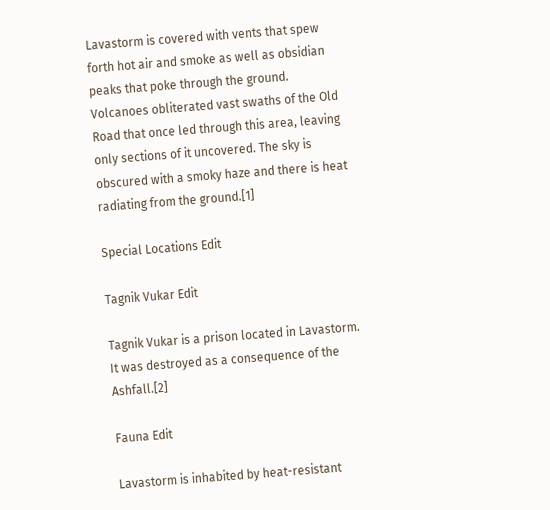Lavastorm is covered with vents that spew forth hot air and smoke as well as obsidian peaks that poke through the ground. Volcanoes obliterated vast swaths of the Old Road that once led through this area, leaving only sections of it uncovered. The sky is obscured with a smoky haze and there is heat radiating from the ground.[1]

Special Locations Edit

Tagnik Vukar Edit

Tagnik Vukar is a prison located in Lavastorm. It was destroyed as a consequence of the Ashfall.[2]

Fauna Edit

Lavastorm is inhabited by heat-resistant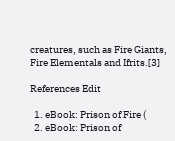creatures, such as Fire Giants, Fire Elementals and Ifrits.[3]

References Edit

  1. eBook: Prison of Fire (
  2. eBook: Prison of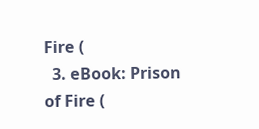Fire (
  3. eBook: Prison of Fire (